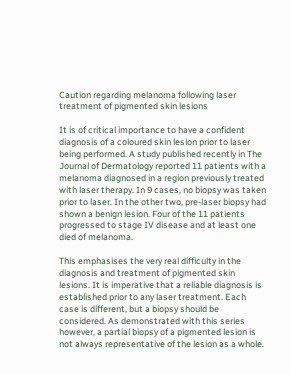Caution regarding melanoma following laser treatment of pigmented skin lesions

It is of critical importance to have a confident diagnosis of a coloured skin lesion prior to laser being performed. A study published recently in The Journal of Dermatology reported 11 patients with a melanoma diagnosed in a region previously treated with laser therapy. In 9 cases, no biopsy was taken prior to laser. In the other two, pre-laser biopsy had shown a benign lesion. Four of the 11 patients progressed to stage IV disease and at least one died of melanoma.

This emphasises the very real difficulty in the diagnosis and treatment of pigmented skin lesions. It is imperative that a reliable diagnosis is established prior to any laser treatment. Each case is different, but a biopsy should be considered. As demonstrated with this series however, a partial biopsy of a pigmented lesion is not always representative of the lesion as a whole.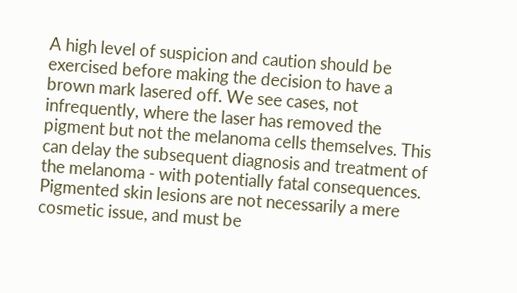A high level of suspicion and caution should be exercised before making the decision to have a brown mark lasered off. We see cases, not infrequently, where the laser has removed the pigment but not the melanoma cells themselves. This can delay the subsequent diagnosis and treatment of the melanoma - with potentially fatal consequences. Pigmented skin lesions are not necessarily a mere cosmetic issue, and must be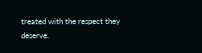treated with the respect they deserve.